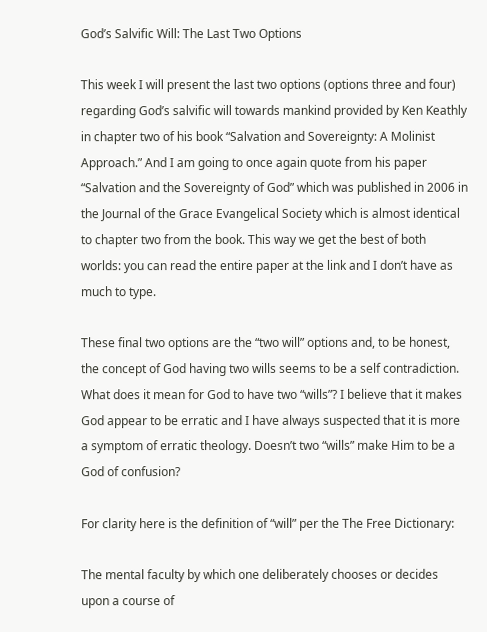God’s Salvific Will: The Last Two Options

This week I will present the last two options (options three and four) regarding God’s salvific will towards mankind provided by Ken Keathly in chapter two of his book “Salvation and Sovereignty: A Molinist Approach.” And I am going to once again quote from his paper “Salvation and the Sovereignty of God” which was published in 2006 in the Journal of the Grace Evangelical Society which is almost identical to chapter two from the book. This way we get the best of both worlds: you can read the entire paper at the link and I don’t have as much to type.

These final two options are the “two will” options and, to be honest, the concept of God having two wills seems to be a self contradiction. What does it mean for God to have two “wills”? I believe that it makes God appear to be erratic and I have always suspected that it is more a symptom of erratic theology. Doesn’t two “wills” make Him to be a God of confusion?

For clarity here is the definition of “will” per the The Free Dictionary:

The mental faculty by which one deliberately chooses or decides upon a course of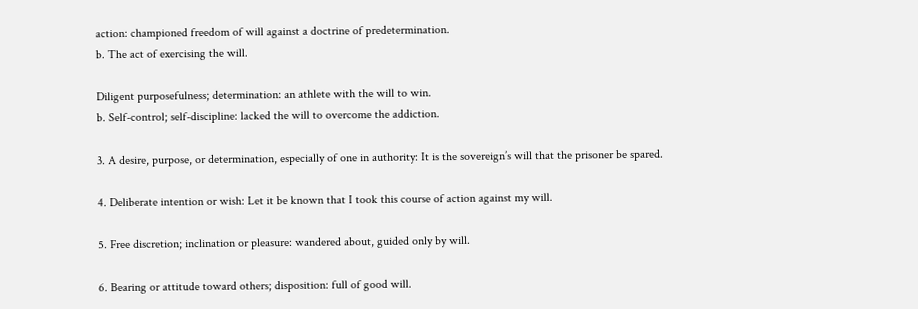action: championed freedom of will against a doctrine of predetermination.
b. The act of exercising the will.

Diligent purposefulness; determination: an athlete with the will to win.
b. Self-control; self-discipline: lacked the will to overcome the addiction.

3. A desire, purpose, or determination, especially of one in authority: It is the sovereign’s will that the prisoner be spared.

4. Deliberate intention or wish: Let it be known that I took this course of action against my will.

5. Free discretion; inclination or pleasure: wandered about, guided only by will.

6. Bearing or attitude toward others; disposition: full of good will.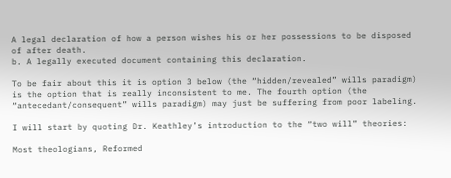A legal declaration of how a person wishes his or her possessions to be disposed of after death.
b. A legally executed document containing this declaration.

To be fair about this it is option 3 below (the “hidden/revealed” wills paradigm) is the option that is really inconsistent to me. The fourth option (the “antecedant/consequent” wills paradigm) may just be suffering from poor labeling.

I will start by quoting Dr. Keathley’s introduction to the “two will” theories:

Most theologians, Reformed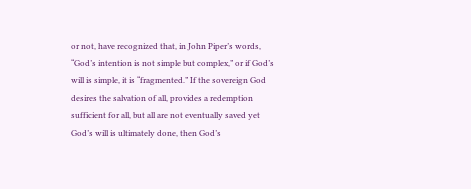or not, have recognized that, in John Piper’s words, “God’s intention is not simple but complex,” or if God’s will is simple, it is “fragmented.” If the sovereign God desires the salvation of all, provides a redemption sufficient for all, but all are not eventually saved yet God’s will is ultimately done, then God’s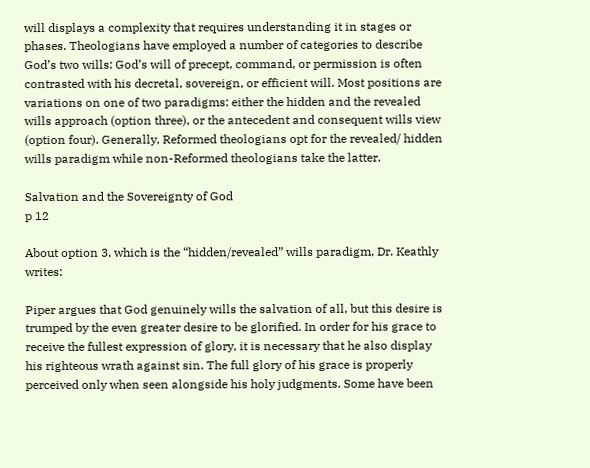will displays a complexity that requires understanding it in stages or phases. Theologians have employed a number of categories to describe God’s two wills: God’s will of precept, command, or permission is often contrasted with his decretal, sovereign, or efficient will. Most positions are variations on one of two paradigms: either the hidden and the revealed wills approach (option three), or the antecedent and consequent wills view (option four). Generally, Reformed theologians opt for the revealed/ hidden wills paradigm while non-Reformed theologians take the latter.

Salvation and the Sovereignty of God
p 12

About option 3, which is the “hidden/revealed” wills paradigm, Dr. Keathly writes:

Piper argues that God genuinely wills the salvation of all, but this desire is trumped by the even greater desire to be glorified. In order for his grace to receive the fullest expression of glory, it is necessary that he also display his righteous wrath against sin. The full glory of his grace is properly perceived only when seen alongside his holy judgments. Some have been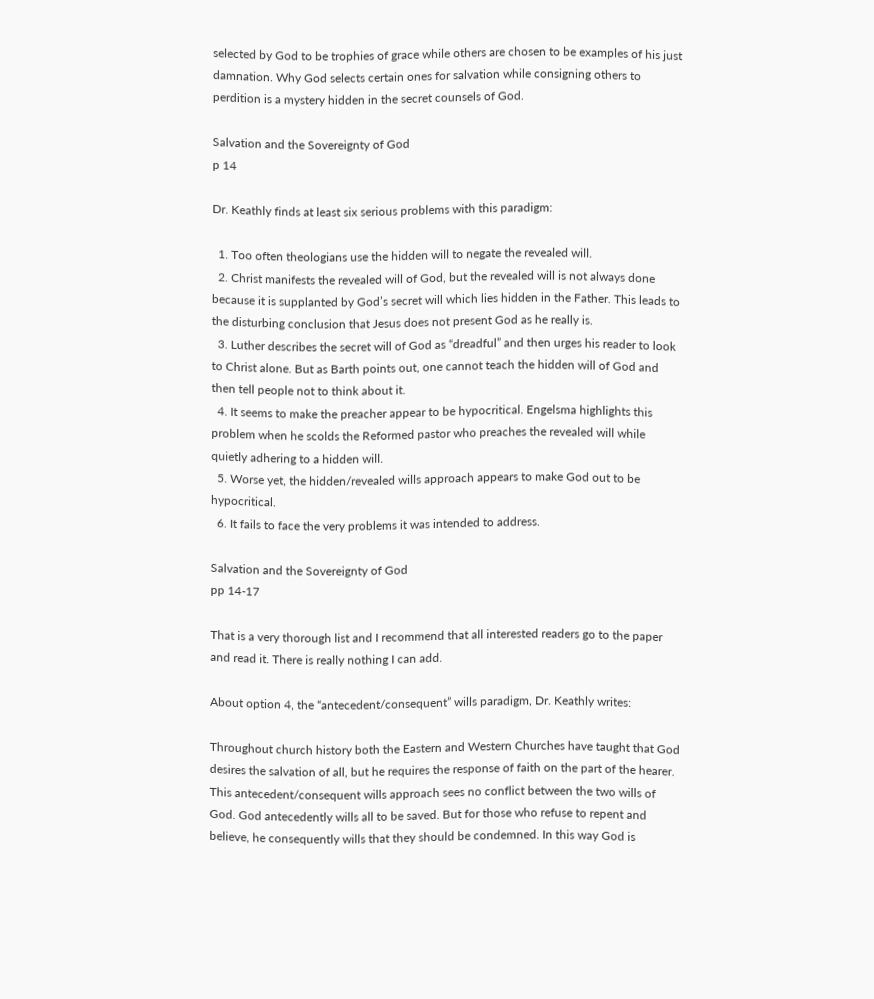selected by God to be trophies of grace while others are chosen to be examples of his just damnation. Why God selects certain ones for salvation while consigning others to perdition is a mystery hidden in the secret counsels of God.

Salvation and the Sovereignty of God
p 14

Dr. Keathly finds at least six serious problems with this paradigm:

  1. Too often theologians use the hidden will to negate the revealed will.
  2. Christ manifests the revealed will of God, but the revealed will is not always done because it is supplanted by God’s secret will which lies hidden in the Father. This leads to the disturbing conclusion that Jesus does not present God as he really is.
  3. Luther describes the secret will of God as “dreadful” and then urges his reader to look to Christ alone. But as Barth points out, one cannot teach the hidden will of God and then tell people not to think about it.
  4. It seems to make the preacher appear to be hypocritical. Engelsma highlights this problem when he scolds the Reformed pastor who preaches the revealed will while quietly adhering to a hidden will.
  5. Worse yet, the hidden/revealed wills approach appears to make God out to be hypocritical.
  6. It fails to face the very problems it was intended to address.

Salvation and the Sovereignty of God
pp 14-17

That is a very thorough list and I recommend that all interested readers go to the paper and read it. There is really nothing I can add.

About option 4, the “antecedent/consequent” wills paradigm, Dr. Keathly writes:

Throughout church history both the Eastern and Western Churches have taught that God desires the salvation of all, but he requires the response of faith on the part of the hearer. This antecedent/consequent wills approach sees no conflict between the two wills of God. God antecedently wills all to be saved. But for those who refuse to repent and believe, he consequently wills that they should be condemned. In this way God is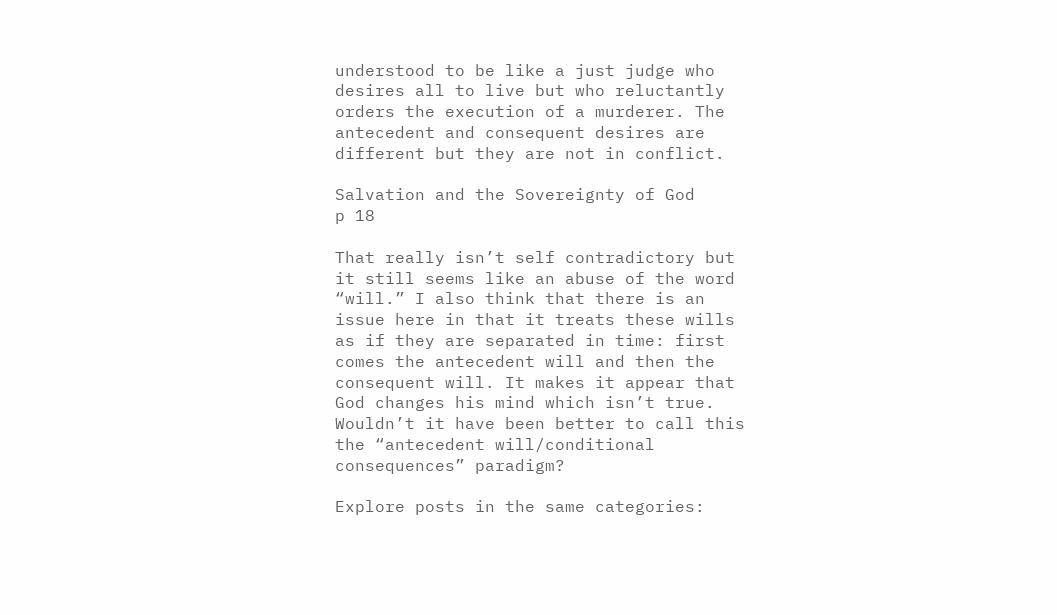understood to be like a just judge who desires all to live but who reluctantly orders the execution of a murderer. The antecedent and consequent desires are different but they are not in conflict.

Salvation and the Sovereignty of God
p 18

That really isn’t self contradictory but it still seems like an abuse of the word “will.” I also think that there is an issue here in that it treats these wills as if they are separated in time: first comes the antecedent will and then the consequent will. It makes it appear that God changes his mind which isn’t true. Wouldn’t it have been better to call this the “antecedent will/conditional consequences” paradigm?

Explore posts in the same categories: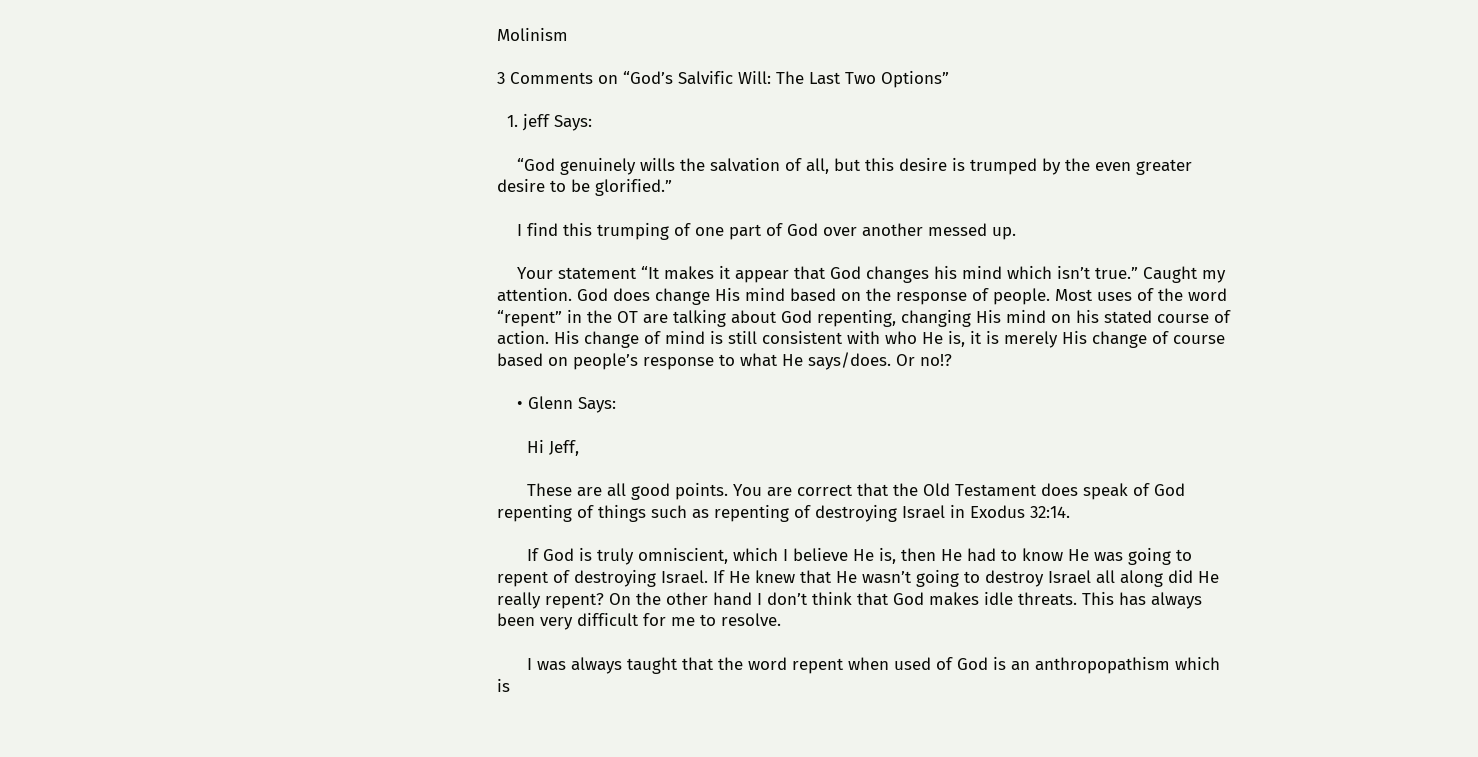Molinism

3 Comments on “God’s Salvific Will: The Last Two Options”

  1. jeff Says:

    “God genuinely wills the salvation of all, but this desire is trumped by the even greater desire to be glorified.”

    I find this trumping of one part of God over another messed up.

    Your statement “It makes it appear that God changes his mind which isn’t true.” Caught my attention. God does change His mind based on the response of people. Most uses of the word “repent” in the OT are talking about God repenting, changing His mind on his stated course of action. His change of mind is still consistent with who He is, it is merely His change of course based on people’s response to what He says/does. Or no!?

    • Glenn Says:

      Hi Jeff,

      These are all good points. You are correct that the Old Testament does speak of God repenting of things such as repenting of destroying Israel in Exodus 32:14.

      If God is truly omniscient, which I believe He is, then He had to know He was going to repent of destroying Israel. If He knew that He wasn’t going to destroy Israel all along did He really repent? On the other hand I don’t think that God makes idle threats. This has always been very difficult for me to resolve.

      I was always taught that the word repent when used of God is an anthropopathism which is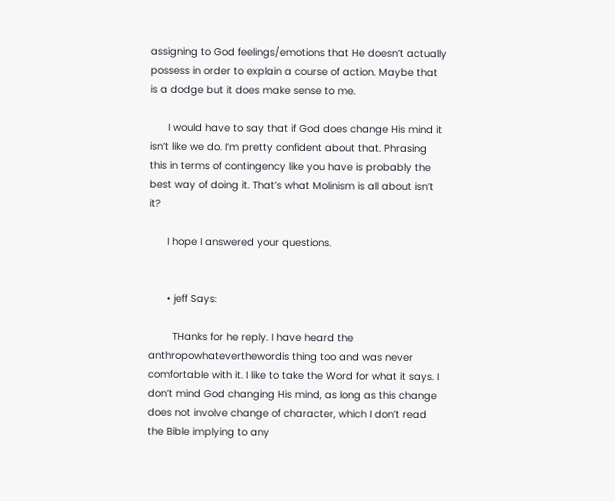assigning to God feelings/emotions that He doesn’t actually possess in order to explain a course of action. Maybe that is a dodge but it does make sense to me.

      I would have to say that if God does change His mind it isn’t like we do. I’m pretty confident about that. Phrasing this in terms of contingency like you have is probably the best way of doing it. That’s what Molinism is all about isn’t it?

      I hope I answered your questions.


      • jeff Says:

        THanks for he reply. I have heard the anthropowhateverthewordis thing too and was never comfortable with it. I like to take the Word for what it says. I don’t mind God changing His mind, as long as this change does not involve change of character, which I don’t read the Bible implying to any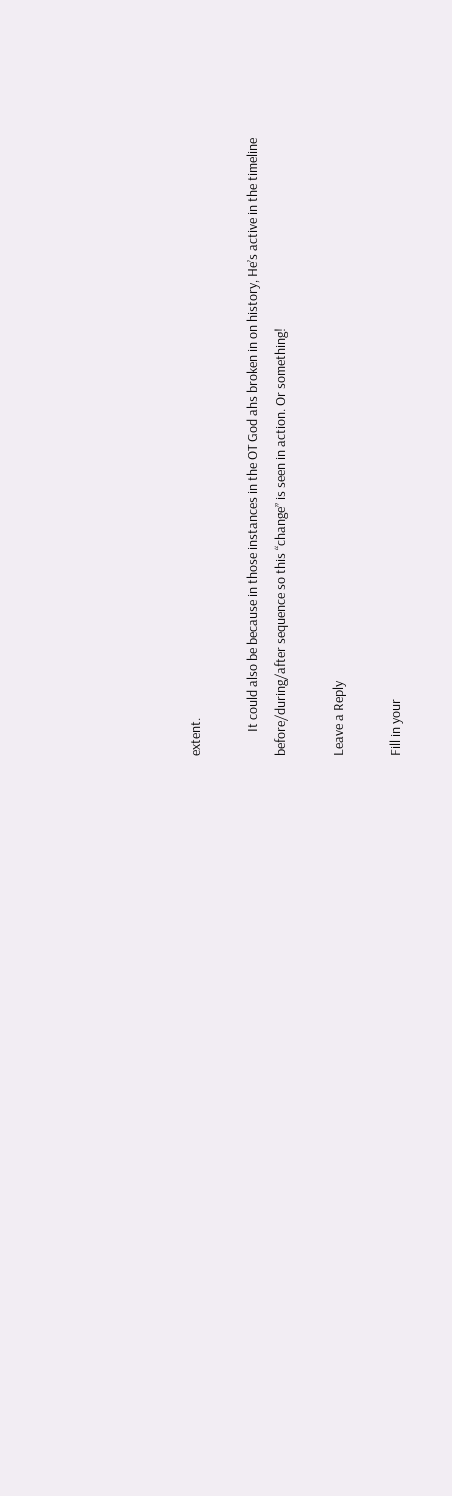extent.

        It could also be because in those instances in the OT God ahs broken in on history, He’s active in the timeline before/during/after sequence so this “change” is seen in action. Or something!

Leave a Reply

Fill in your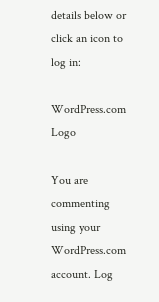details below or click an icon to log in:

WordPress.com Logo

You are commenting using your WordPress.com account. Log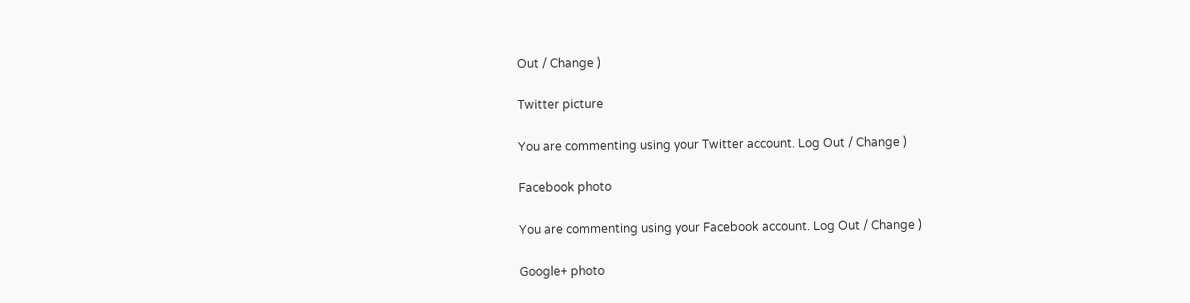Out / Change )

Twitter picture

You are commenting using your Twitter account. Log Out / Change )

Facebook photo

You are commenting using your Facebook account. Log Out / Change )

Google+ photo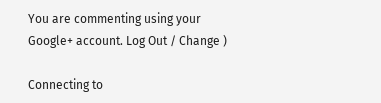You are commenting using your Google+ account. Log Out / Change )

Connecting to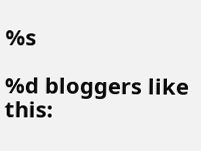%s

%d bloggers like this: